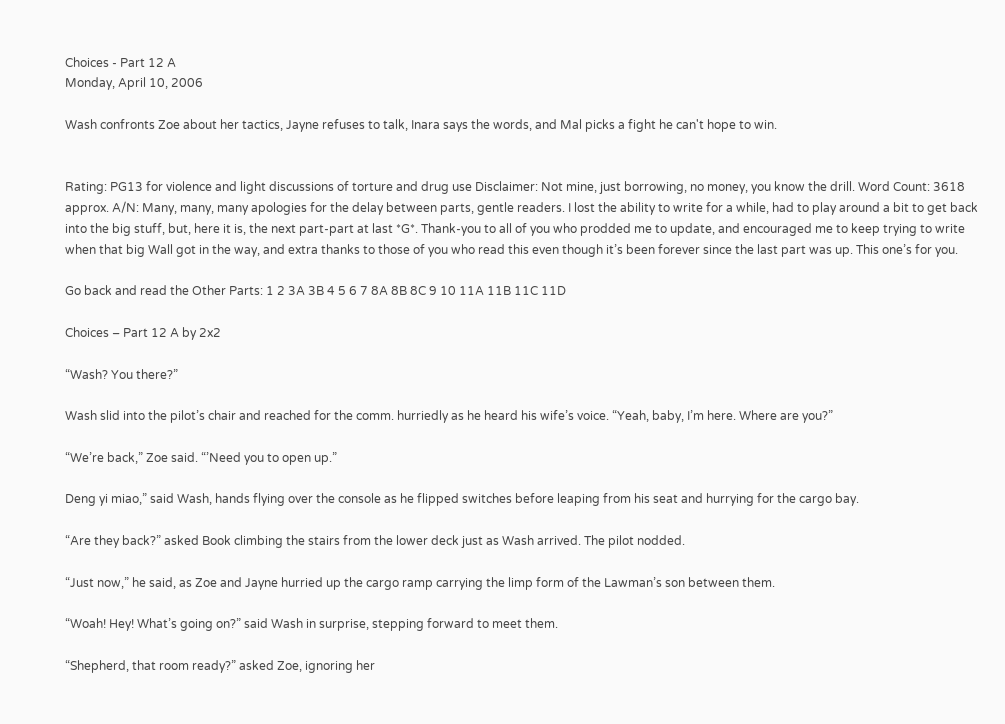Choices - Part 12 A
Monday, April 10, 2006

Wash confronts Zoe about her tactics, Jayne refuses to talk, Inara says the words, and Mal picks a fight he can't hope to win.


Rating: PG13 for violence and light discussions of torture and drug use Disclaimer: Not mine, just borrowing, no money, you know the drill. Word Count: 3618 approx. A/N: Many, many, many apologies for the delay between parts, gentle readers. I lost the ability to write for a while, had to play around a bit to get back into the big stuff, but, here it is, the next part-part at last *G*. Thank-you to all of you who prodded me to update, and encouraged me to keep trying to write when that big Wall got in the way, and extra thanks to those of you who read this even though it’s been forever since the last part was up. This one’s for you.

Go back and read the Other Parts: 1 2 3A 3B 4 5 6 7 8A 8B 8C 9 10 11A 11B 11C 11D

Choices – Part 12 A by 2x2

“Wash? You there?”

Wash slid into the pilot’s chair and reached for the comm. hurriedly as he heard his wife’s voice. “Yeah, baby, I’m here. Where are you?”

“We’re back,” Zoe said. “’Need you to open up.”

Deng yi miao,” said Wash, hands flying over the console as he flipped switches before leaping from his seat and hurrying for the cargo bay.

“Are they back?” asked Book climbing the stairs from the lower deck just as Wash arrived. The pilot nodded.

“Just now,” he said, as Zoe and Jayne hurried up the cargo ramp carrying the limp form of the Lawman’s son between them.

“Woah! Hey! What’s going on?” said Wash in surprise, stepping forward to meet them.

“Shepherd, that room ready?” asked Zoe, ignoring her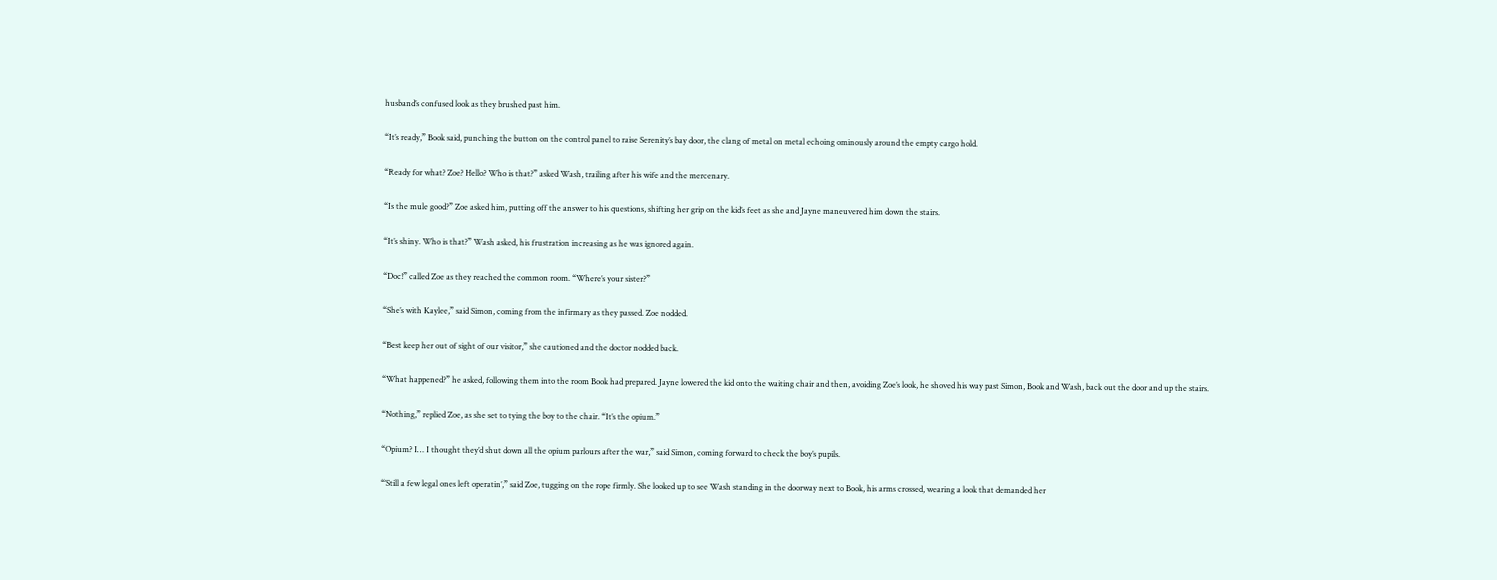husband’s confused look as they brushed past him.

“It’s ready,” Book said, punching the button on the control panel to raise Serenity’s bay door, the clang of metal on metal echoing ominously around the empty cargo hold.

“Ready for what? Zoe? Hello? Who is that?” asked Wash, trailing after his wife and the mercenary.

“Is the mule good?” Zoe asked him, putting off the answer to his questions, shifting her grip on the kid’s feet as she and Jayne maneuvered him down the stairs.

“It’s shiny. Who is that?” Wash asked, his frustration increasing as he was ignored again.

“Doc!” called Zoe as they reached the common room. “Where’s your sister?”

“She’s with Kaylee,” said Simon, coming from the infirmary as they passed. Zoe nodded.

“Best keep her out of sight of our visitor,” she cautioned and the doctor nodded back.

“What happened?” he asked, following them into the room Book had prepared. Jayne lowered the kid onto the waiting chair and then, avoiding Zoe’s look, he shoved his way past Simon, Book and Wash, back out the door and up the stairs.

“Nothing,” replied Zoe, as she set to tying the boy to the chair. “It’s the opium.”

“Opium? I… I thought they’d shut down all the opium parlours after the war,” said Simon, coming forward to check the boy’s pupils.

“’Still a few legal ones left operatin’,” said Zoe, tugging on the rope firmly. She looked up to see Wash standing in the doorway next to Book, his arms crossed, wearing a look that demanded her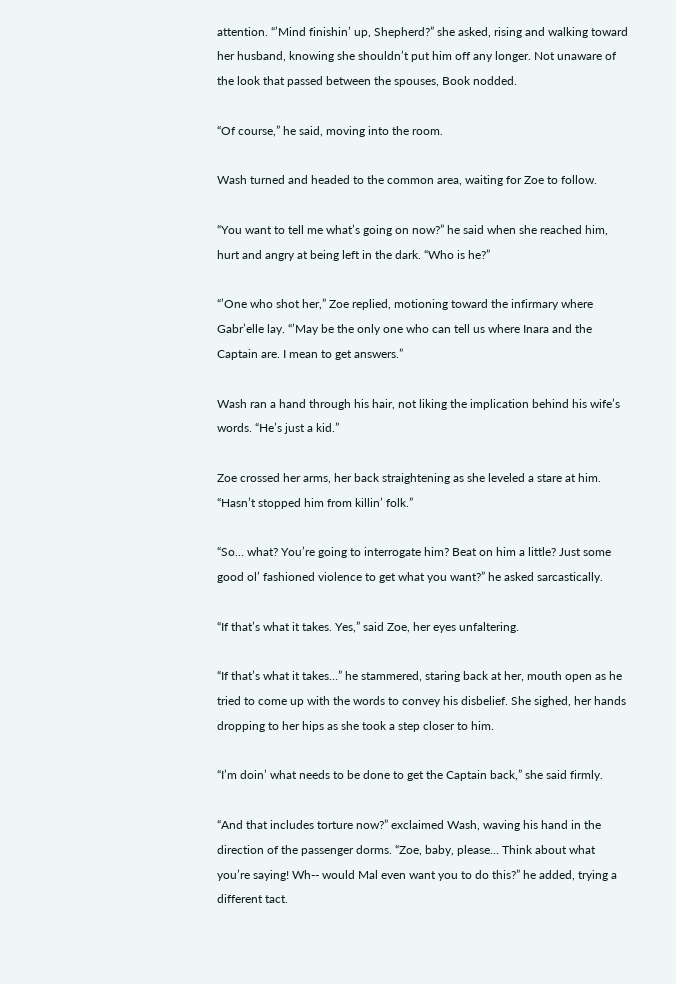attention. “’Mind finishin’ up, Shepherd?” she asked, rising and walking toward her husband, knowing she shouldn’t put him off any longer. Not unaware of the look that passed between the spouses, Book nodded.

“Of course,” he said, moving into the room.

Wash turned and headed to the common area, waiting for Zoe to follow.

“You want to tell me what’s going on now?” he said when she reached him, hurt and angry at being left in the dark. “Who is he?”

“’One who shot her,” Zoe replied, motioning toward the infirmary where Gabr’elle lay. “’May be the only one who can tell us where Inara and the Captain are. I mean to get answers.”

Wash ran a hand through his hair, not liking the implication behind his wife’s words. “He’s just a kid.”

Zoe crossed her arms, her back straightening as she leveled a stare at him. “Hasn’t stopped him from killin’ folk.”

“So… what? You’re going to interrogate him? Beat on him a little? Just some good ol’ fashioned violence to get what you want?” he asked sarcastically.

“If that’s what it takes. Yes,” said Zoe, her eyes unfaltering.

“If that’s what it takes…” he stammered, staring back at her, mouth open as he tried to come up with the words to convey his disbelief. She sighed, her hands dropping to her hips as she took a step closer to him.

“I’m doin’ what needs to be done to get the Captain back,” she said firmly.

“And that includes torture now?” exclaimed Wash, waving his hand in the direction of the passenger dorms. “Zoe, baby, please… Think about what you’re saying! Wh-- would Mal even want you to do this?” he added, trying a different tact.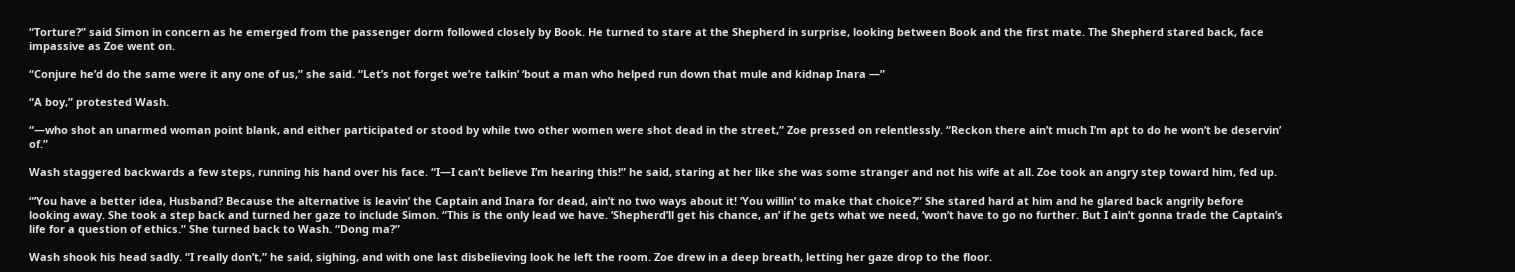“Torture?” said Simon in concern as he emerged from the passenger dorm followed closely by Book. He turned to stare at the Shepherd in surprise, looking between Book and the first mate. The Shepherd stared back, face impassive as Zoe went on.

“Conjure he’d do the same were it any one of us,” she said. “Let’s not forget we’re talkin’ ‘bout a man who helped run down that mule and kidnap Inara —”

“A boy,” protested Wash.

“—who shot an unarmed woman point blank, and either participated or stood by while two other women were shot dead in the street,” Zoe pressed on relentlessly. “Reckon there ain’t much I’m apt to do he won’t be deservin’ of.”

Wash staggered backwards a few steps, running his hand over his face. “I—I can’t believe I’m hearing this!” he said, staring at her like she was some stranger and not his wife at all. Zoe took an angry step toward him, fed up.

“’You have a better idea, Husband? Because the alternative is leavin’ the Captain and Inara for dead, ain’t no two ways about it! ‘You willin’ to make that choice?” She stared hard at him and he glared back angrily before looking away. She took a step back and turned her gaze to include Simon. “This is the only lead we have. ’Shepherd’ll get his chance, an’ if he gets what we need, ‘won’t have to go no further. But I ain’t gonna trade the Captain’s life for a question of ethics.” She turned back to Wash. “Dong ma?”

Wash shook his head sadly. “I really don’t,” he said, sighing, and with one last disbelieving look he left the room. Zoe drew in a deep breath, letting her gaze drop to the floor.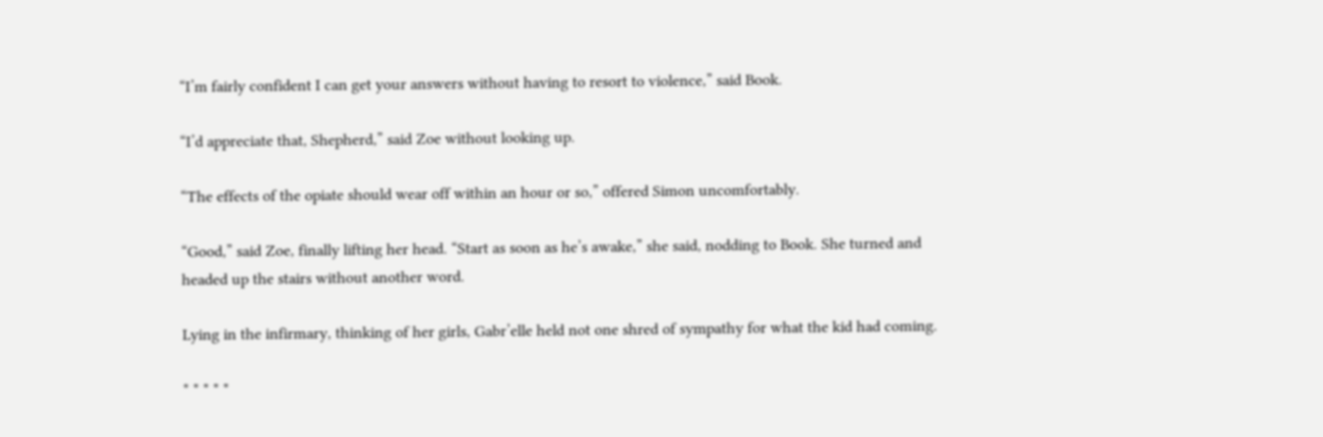“I’m fairly confident I can get your answers without having to resort to violence,” said Book.

“I’d appreciate that, Shepherd,” said Zoe without looking up.

“The effects of the opiate should wear off within an hour or so,” offered Simon uncomfortably.

“Good,” said Zoe, finally lifting her head. “Start as soon as he’s awake,” she said, nodding to Book. She turned and headed up the stairs without another word.

Lying in the infirmary, thinking of her girls, Gabr’elle held not one shred of sympathy for what the kid had coming.

* * * * *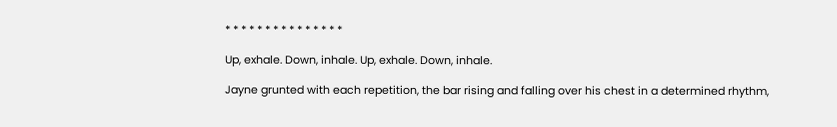* * * * * * * * * * * * * * *

Up, exhale. Down, inhale. Up, exhale. Down, inhale.

Jayne grunted with each repetition, the bar rising and falling over his chest in a determined rhythm,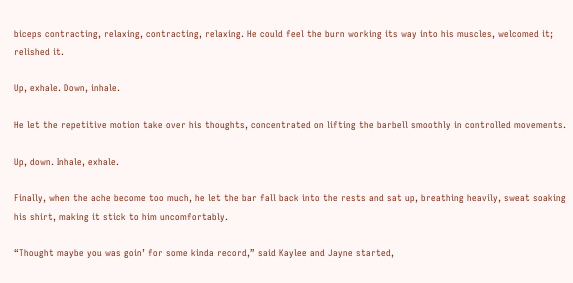biceps contracting, relaxing, contracting, relaxing. He could feel the burn working its way into his muscles, welcomed it; relished it.

Up, exhale. Down, inhale.

He let the repetitive motion take over his thoughts, concentrated on lifting the barbell smoothly in controlled movements.

Up, down. Inhale, exhale.

Finally, when the ache become too much, he let the bar fall back into the rests and sat up, breathing heavily, sweat soaking his shirt, making it stick to him uncomfortably.

“Thought maybe you was goin’ for some kinda record,” said Kaylee and Jayne started,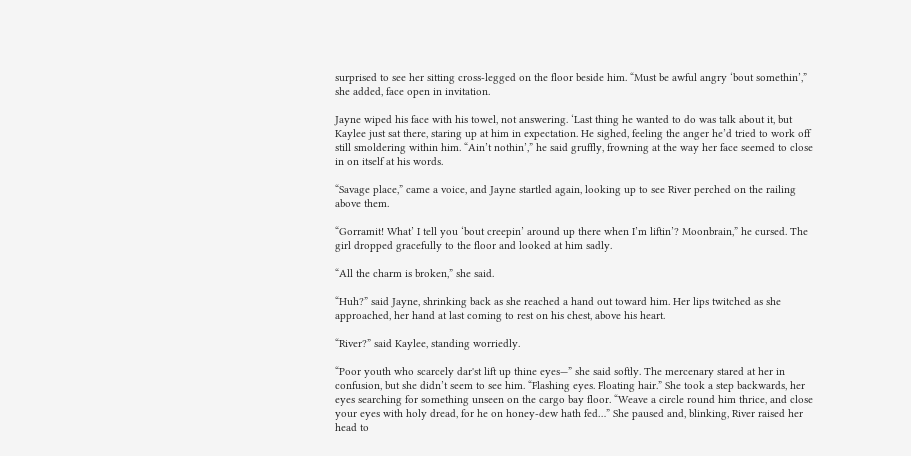surprised to see her sitting cross-legged on the floor beside him. “Must be awful angry ‘bout somethin’,” she added, face open in invitation.

Jayne wiped his face with his towel, not answering. ‘Last thing he wanted to do was talk about it, but Kaylee just sat there, staring up at him in expectation. He sighed, feeling the anger he’d tried to work off still smoldering within him. “Ain’t nothin’,” he said gruffly, frowning at the way her face seemed to close in on itself at his words.

“Savage place,” came a voice, and Jayne startled again, looking up to see River perched on the railing above them.

“Gorramit! What’ I tell you ‘bout creepin’ around up there when I’m liftin’? Moonbrain,” he cursed. The girl dropped gracefully to the floor and looked at him sadly.

“All the charm is broken,” she said.

“Huh?” said Jayne, shrinking back as she reached a hand out toward him. Her lips twitched as she approached, her hand at last coming to rest on his chest, above his heart.

“River?” said Kaylee, standing worriedly.

“Poor youth who scarcely dar'st lift up thine eyes—” she said softly. The mercenary stared at her in confusion, but she didn’t seem to see him. “Flashing eyes. Floating hair.” She took a step backwards, her eyes searching for something unseen on the cargo bay floor. “Weave a circle round him thrice, and close your eyes with holy dread, for he on honey-dew hath fed…” She paused and, blinking, River raised her head to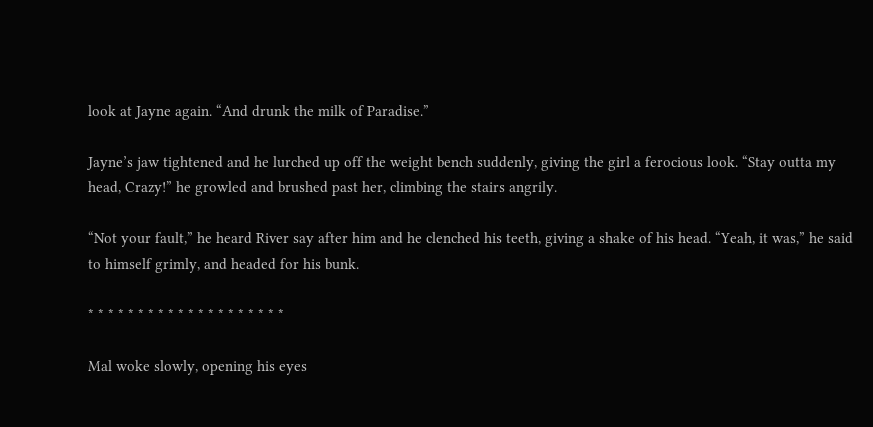look at Jayne again. “And drunk the milk of Paradise.”

Jayne’s jaw tightened and he lurched up off the weight bench suddenly, giving the girl a ferocious look. “Stay outta my head, Crazy!” he growled and brushed past her, climbing the stairs angrily.

“Not your fault,” he heard River say after him and he clenched his teeth, giving a shake of his head. “Yeah, it was,” he said to himself grimly, and headed for his bunk.

* * * * * * * * * * * * * * * * * * * *

Mal woke slowly, opening his eyes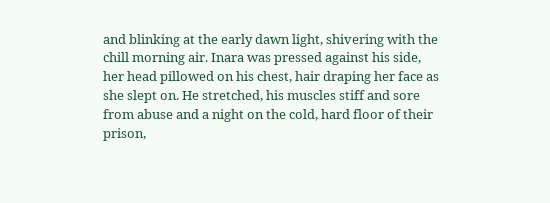and blinking at the early dawn light, shivering with the chill morning air. Inara was pressed against his side, her head pillowed on his chest, hair draping her face as she slept on. He stretched, his muscles stiff and sore from abuse and a night on the cold, hard floor of their prison,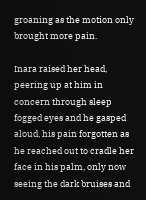groaning as the motion only brought more pain.

Inara raised her head, peering up at him in concern through sleep fogged eyes and he gasped aloud, his pain forgotten as he reached out to cradle her face in his palm, only now seeing the dark bruises and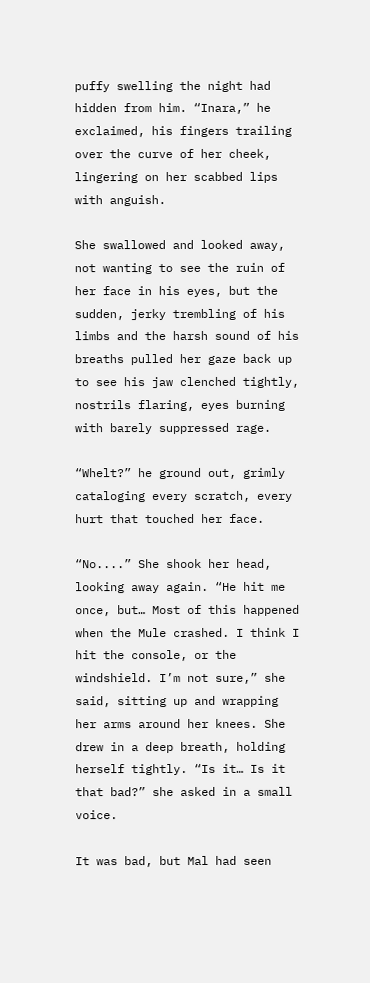puffy swelling the night had hidden from him. “Inara,” he exclaimed, his fingers trailing over the curve of her cheek, lingering on her scabbed lips with anguish.

She swallowed and looked away, not wanting to see the ruin of her face in his eyes, but the sudden, jerky trembling of his limbs and the harsh sound of his breaths pulled her gaze back up to see his jaw clenched tightly, nostrils flaring, eyes burning with barely suppressed rage.

“Whelt?” he ground out, grimly cataloging every scratch, every hurt that touched her face.

“No....” She shook her head, looking away again. “He hit me once, but… Most of this happened when the Mule crashed. I think I hit the console, or the windshield. I’m not sure,” she said, sitting up and wrapping her arms around her knees. She drew in a deep breath, holding herself tightly. “Is it… Is it that bad?” she asked in a small voice.

It was bad, but Mal had seen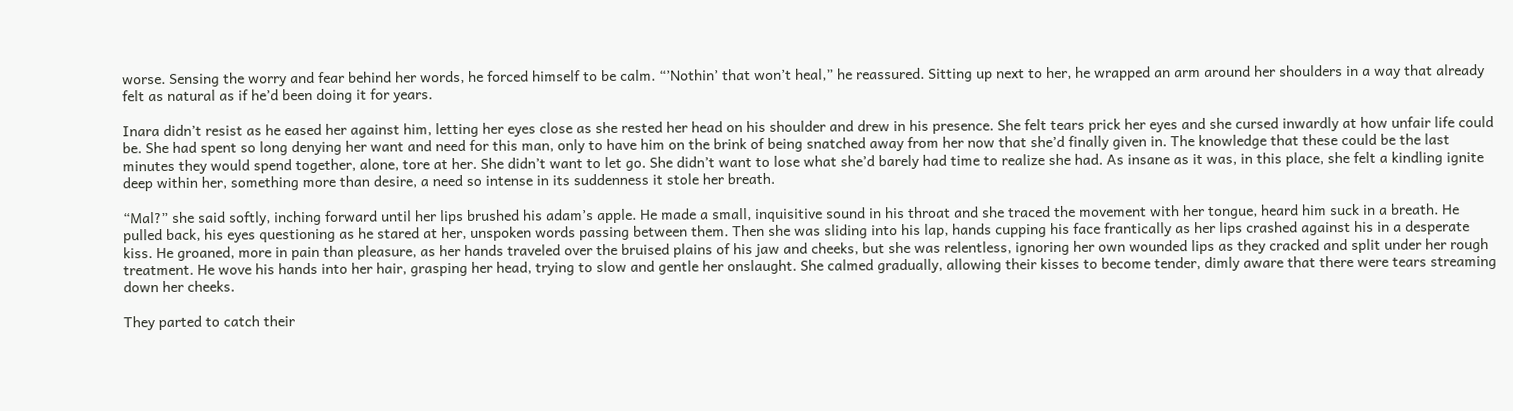worse. Sensing the worry and fear behind her words, he forced himself to be calm. “’Nothin’ that won’t heal,” he reassured. Sitting up next to her, he wrapped an arm around her shoulders in a way that already felt as natural as if he’d been doing it for years.

Inara didn’t resist as he eased her against him, letting her eyes close as she rested her head on his shoulder and drew in his presence. She felt tears prick her eyes and she cursed inwardly at how unfair life could be. She had spent so long denying her want and need for this man, only to have him on the brink of being snatched away from her now that she’d finally given in. The knowledge that these could be the last minutes they would spend together, alone, tore at her. She didn’t want to let go. She didn’t want to lose what she’d barely had time to realize she had. As insane as it was, in this place, she felt a kindling ignite deep within her, something more than desire, a need so intense in its suddenness it stole her breath.

“Mal?” she said softly, inching forward until her lips brushed his adam’s apple. He made a small, inquisitive sound in his throat and she traced the movement with her tongue, heard him suck in a breath. He pulled back, his eyes questioning as he stared at her, unspoken words passing between them. Then she was sliding into his lap, hands cupping his face frantically as her lips crashed against his in a desperate kiss. He groaned, more in pain than pleasure, as her hands traveled over the bruised plains of his jaw and cheeks, but she was relentless, ignoring her own wounded lips as they cracked and split under her rough treatment. He wove his hands into her hair, grasping her head, trying to slow and gentle her onslaught. She calmed gradually, allowing their kisses to become tender, dimly aware that there were tears streaming down her cheeks.

They parted to catch their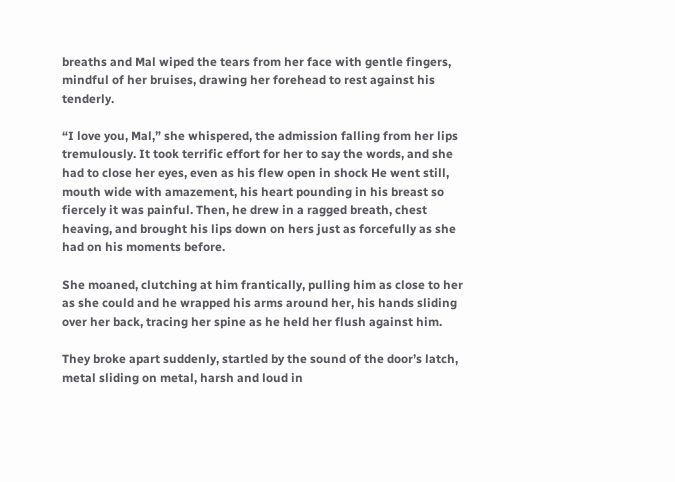breaths and Mal wiped the tears from her face with gentle fingers, mindful of her bruises, drawing her forehead to rest against his tenderly.

“I love you, Mal,” she whispered, the admission falling from her lips tremulously. It took terrific effort for her to say the words, and she had to close her eyes, even as his flew open in shock He went still, mouth wide with amazement, his heart pounding in his breast so fiercely it was painful. Then, he drew in a ragged breath, chest heaving, and brought his lips down on hers just as forcefully as she had on his moments before.

She moaned, clutching at him frantically, pulling him as close to her as she could and he wrapped his arms around her, his hands sliding over her back, tracing her spine as he held her flush against him.

They broke apart suddenly, startled by the sound of the door’s latch, metal sliding on metal, harsh and loud in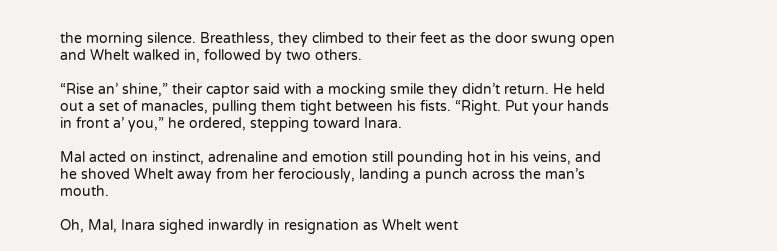the morning silence. Breathless, they climbed to their feet as the door swung open and Whelt walked in, followed by two others.

“Rise an’ shine,” their captor said with a mocking smile they didn’t return. He held out a set of manacles, pulling them tight between his fists. “Right. Put your hands in front a’ you,” he ordered, stepping toward Inara.

Mal acted on instinct, adrenaline and emotion still pounding hot in his veins, and he shoved Whelt away from her ferociously, landing a punch across the man’s mouth.

Oh, Mal, Inara sighed inwardly in resignation as Whelt went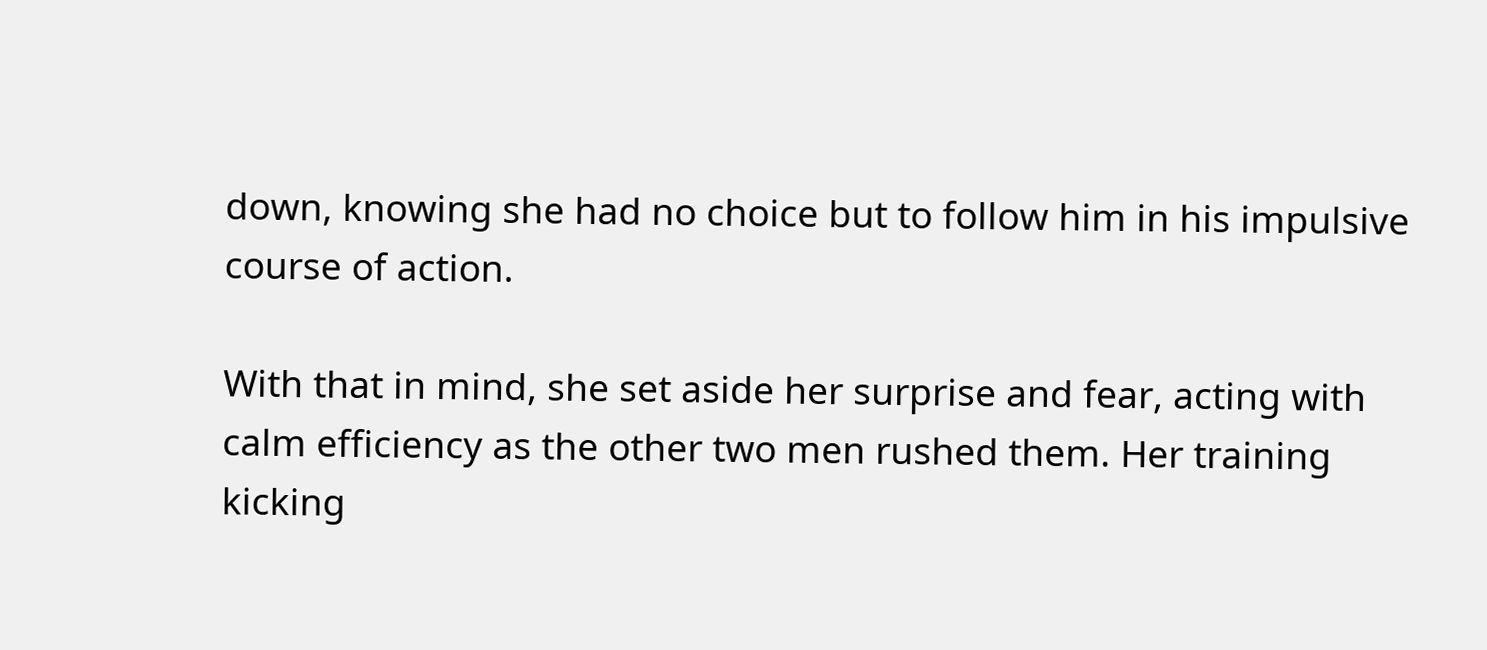down, knowing she had no choice but to follow him in his impulsive course of action.

With that in mind, she set aside her surprise and fear, acting with calm efficiency as the other two men rushed them. Her training kicking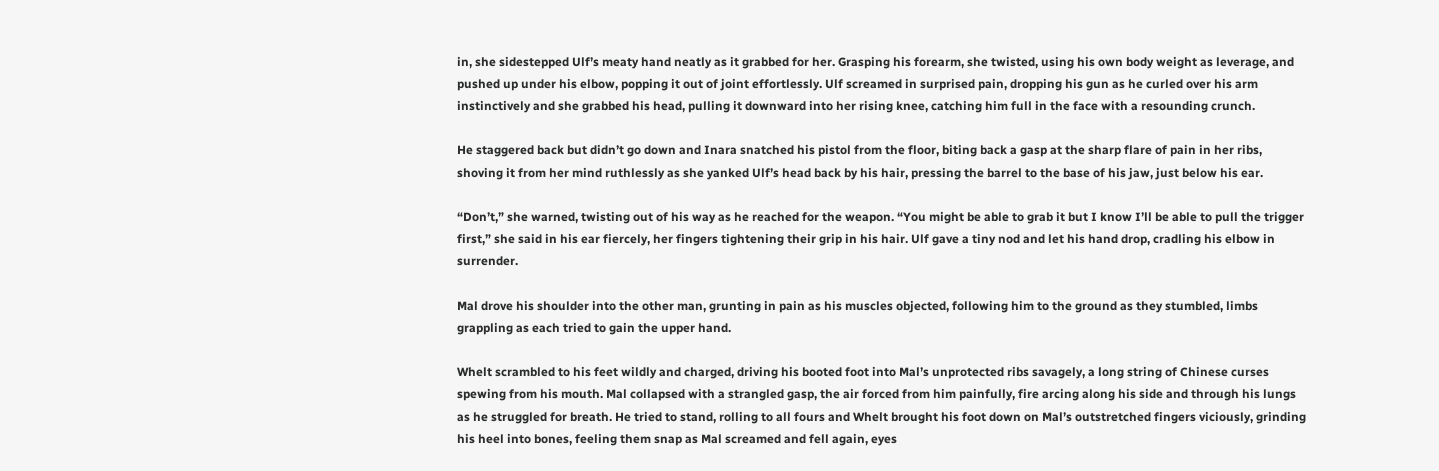in, she sidestepped Ulf’s meaty hand neatly as it grabbed for her. Grasping his forearm, she twisted, using his own body weight as leverage, and pushed up under his elbow, popping it out of joint effortlessly. Ulf screamed in surprised pain, dropping his gun as he curled over his arm instinctively and she grabbed his head, pulling it downward into her rising knee, catching him full in the face with a resounding crunch.

He staggered back but didn’t go down and Inara snatched his pistol from the floor, biting back a gasp at the sharp flare of pain in her ribs, shoving it from her mind ruthlessly as she yanked Ulf’s head back by his hair, pressing the barrel to the base of his jaw, just below his ear.

“Don’t,” she warned, twisting out of his way as he reached for the weapon. “You might be able to grab it but I know I’ll be able to pull the trigger first,” she said in his ear fiercely, her fingers tightening their grip in his hair. Ulf gave a tiny nod and let his hand drop, cradling his elbow in surrender.

Mal drove his shoulder into the other man, grunting in pain as his muscles objected, following him to the ground as they stumbled, limbs grappling as each tried to gain the upper hand.

Whelt scrambled to his feet wildly and charged, driving his booted foot into Mal’s unprotected ribs savagely, a long string of Chinese curses spewing from his mouth. Mal collapsed with a strangled gasp, the air forced from him painfully, fire arcing along his side and through his lungs as he struggled for breath. He tried to stand, rolling to all fours and Whelt brought his foot down on Mal’s outstretched fingers viciously, grinding his heel into bones, feeling them snap as Mal screamed and fell again, eyes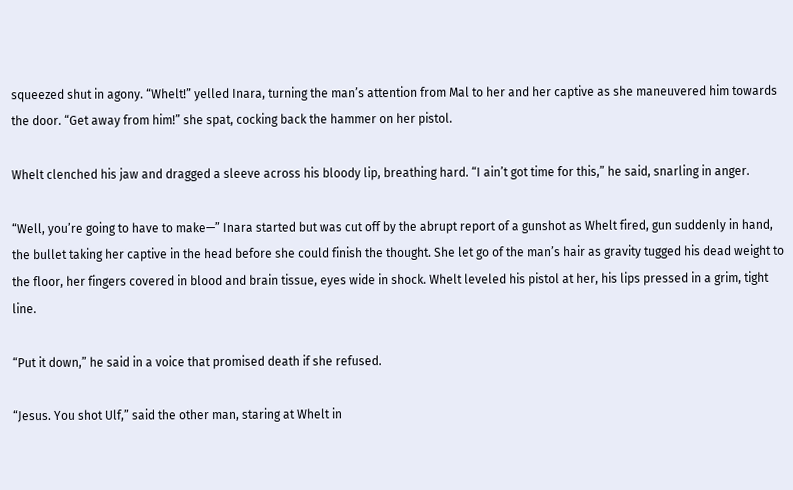squeezed shut in agony. “Whelt!” yelled Inara, turning the man’s attention from Mal to her and her captive as she maneuvered him towards the door. “Get away from him!” she spat, cocking back the hammer on her pistol.

Whelt clenched his jaw and dragged a sleeve across his bloody lip, breathing hard. “I ain’t got time for this,” he said, snarling in anger.

“Well, you’re going to have to make—” Inara started but was cut off by the abrupt report of a gunshot as Whelt fired, gun suddenly in hand, the bullet taking her captive in the head before she could finish the thought. She let go of the man’s hair as gravity tugged his dead weight to the floor, her fingers covered in blood and brain tissue, eyes wide in shock. Whelt leveled his pistol at her, his lips pressed in a grim, tight line.

“Put it down,” he said in a voice that promised death if she refused.

“Jesus. You shot Ulf,” said the other man, staring at Whelt in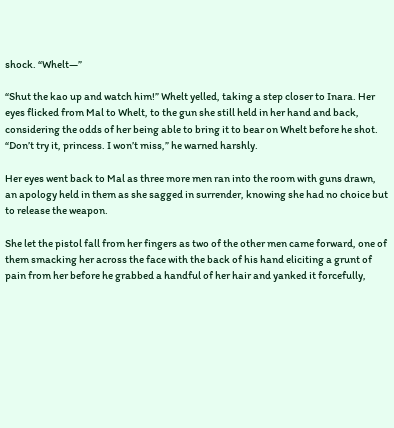shock. “Whelt—”

“Shut the kao up and watch him!” Whelt yelled, taking a step closer to Inara. Her eyes flicked from Mal to Whelt, to the gun she still held in her hand and back, considering the odds of her being able to bring it to bear on Whelt before he shot. “Don’t try it, princess. I won’t miss,” he warned harshly.

Her eyes went back to Mal as three more men ran into the room with guns drawn, an apology held in them as she sagged in surrender, knowing she had no choice but to release the weapon.

She let the pistol fall from her fingers as two of the other men came forward, one of them smacking her across the face with the back of his hand eliciting a grunt of pain from her before he grabbed a handful of her hair and yanked it forcefully,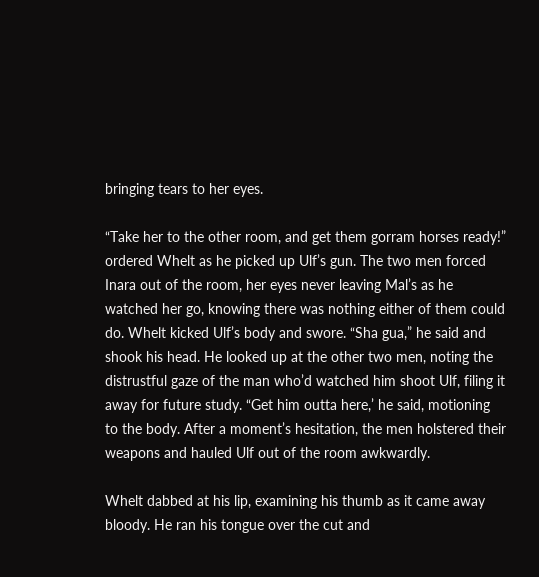bringing tears to her eyes.

“Take her to the other room, and get them gorram horses ready!” ordered Whelt as he picked up Ulf’s gun. The two men forced Inara out of the room, her eyes never leaving Mal’s as he watched her go, knowing there was nothing either of them could do. Whelt kicked Ulf’s body and swore. “Sha gua,” he said and shook his head. He looked up at the other two men, noting the distrustful gaze of the man who’d watched him shoot Ulf, filing it away for future study. “Get him outta here,’ he said, motioning to the body. After a moment’s hesitation, the men holstered their weapons and hauled Ulf out of the room awkwardly.

Whelt dabbed at his lip, examining his thumb as it came away bloody. He ran his tongue over the cut and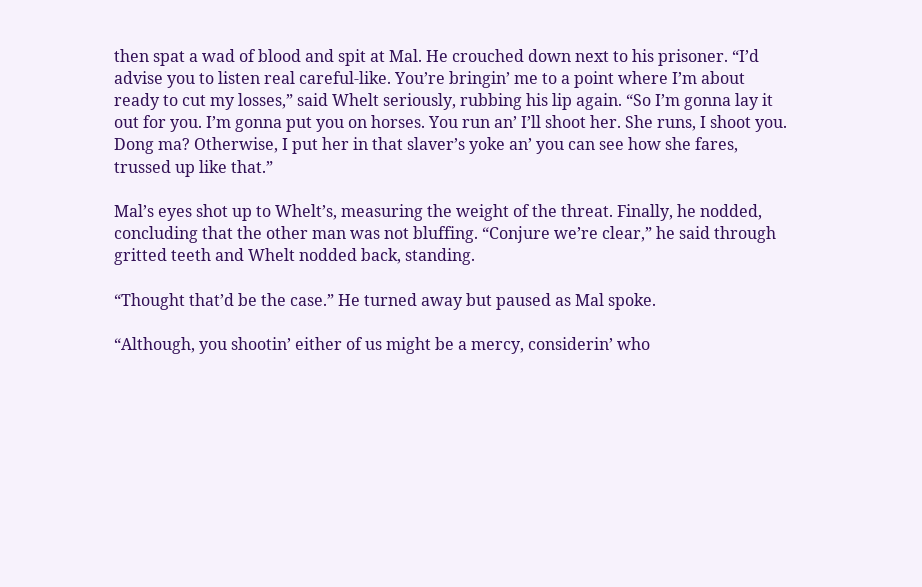then spat a wad of blood and spit at Mal. He crouched down next to his prisoner. “I’d advise you to listen real careful-like. You’re bringin’ me to a point where I’m about ready to cut my losses,” said Whelt seriously, rubbing his lip again. “So I’m gonna lay it out for you. I’m gonna put you on horses. You run an’ I’ll shoot her. She runs, I shoot you. Dong ma? Otherwise, I put her in that slaver’s yoke an’ you can see how she fares, trussed up like that.”

Mal’s eyes shot up to Whelt’s, measuring the weight of the threat. Finally, he nodded, concluding that the other man was not bluffing. “Conjure we’re clear,” he said through gritted teeth and Whelt nodded back, standing.

“Thought that’d be the case.” He turned away but paused as Mal spoke.

“Although, you shootin’ either of us might be a mercy, considerin’ who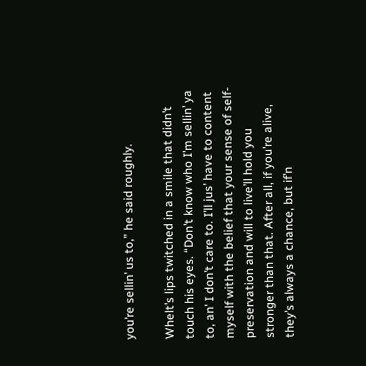you’re sellin’ us to,” he said roughly.

Whelt’s lips twitched in a smile that didn’t touch his eyes. “Don’t know who I’m sellin’ ya to, an’ I don’t care to. I’ll jus’ have to content myself with the belief that your sense of self-preservation and will to live’ll hold you stronger than that. After all, if you’re alive, they’s always a chance, but if’n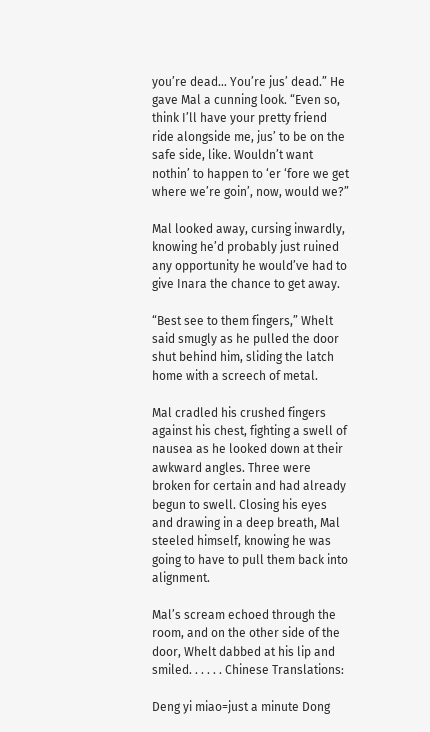you’re dead… You’re jus’ dead.” He gave Mal a cunning look. “Even so, think I’ll have your pretty friend ride alongside me, jus’ to be on the safe side, like. Wouldn’t want nothin’ to happen to ‘er ‘fore we get where we’re goin’, now, would we?”

Mal looked away, cursing inwardly, knowing he’d probably just ruined any opportunity he would’ve had to give Inara the chance to get away.

“Best see to them fingers,” Whelt said smugly as he pulled the door shut behind him, sliding the latch home with a screech of metal.

Mal cradled his crushed fingers against his chest, fighting a swell of nausea as he looked down at their awkward angles. Three were broken for certain and had already begun to swell. Closing his eyes and drawing in a deep breath, Mal steeled himself, knowing he was going to have to pull them back into alignment.

Mal’s scream echoed through the room, and on the other side of the door, Whelt dabbed at his lip and smiled. . . . . . Chinese Translations:

Deng yi miao=just a minute Dong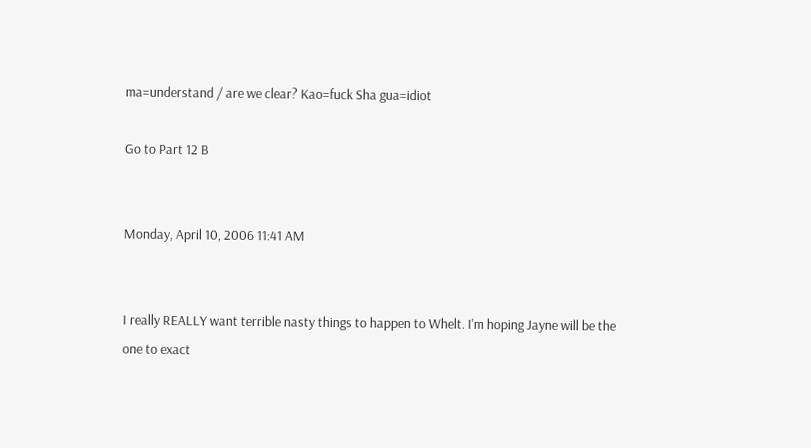ma=understand / are we clear? Kao=fuck Sha gua=idiot

Go to Part 12 B


Monday, April 10, 2006 11:41 AM


I really REALLY want terrible nasty things to happen to Whelt. I'm hoping Jayne will be the one to exact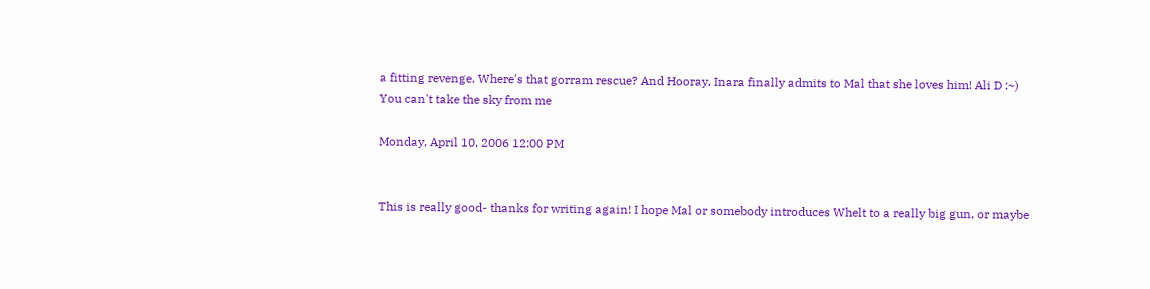a fitting revenge. Where's that gorram rescue? And Hooray, Inara finally admits to Mal that she loves him! Ali D :~)
You can't take the sky from me

Monday, April 10, 2006 12:00 PM


This is really good- thanks for writing again! I hope Mal or somebody introduces Whelt to a really big gun, or maybe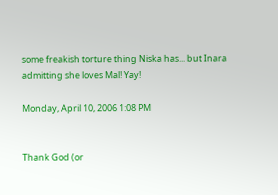some freakish torture thing Niska has... but Inara admitting she loves Mal! Yay!

Monday, April 10, 2006 1:08 PM


Thank God (or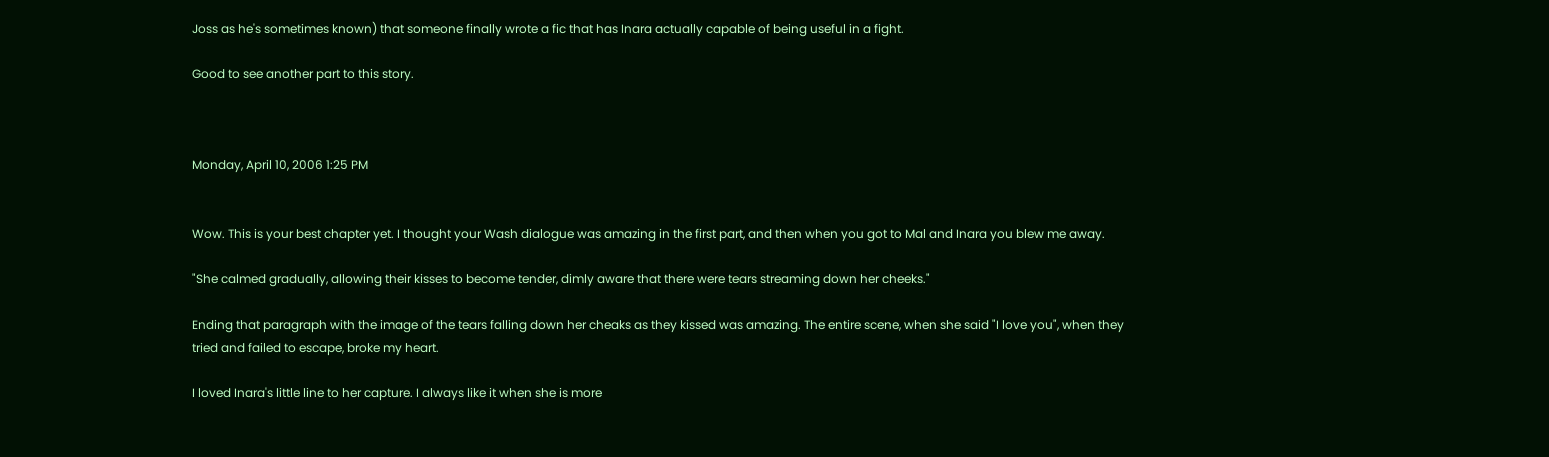Joss as he's sometimes known) that someone finally wrote a fic that has Inara actually capable of being useful in a fight.

Good to see another part to this story.



Monday, April 10, 2006 1:25 PM


Wow. This is your best chapter yet. I thought your Wash dialogue was amazing in the first part, and then when you got to Mal and Inara you blew me away.

"She calmed gradually, allowing their kisses to become tender, dimly aware that there were tears streaming down her cheeks."

Ending that paragraph with the image of the tears falling down her cheaks as they kissed was amazing. The entire scene, when she said "I love you", when they tried and failed to escape, broke my heart.

I loved Inara's little line to her capture. I always like it when she is more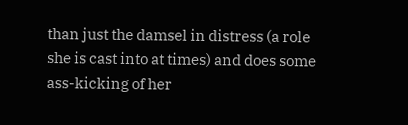than just the damsel in distress (a role she is cast into at times) and does some ass-kicking of her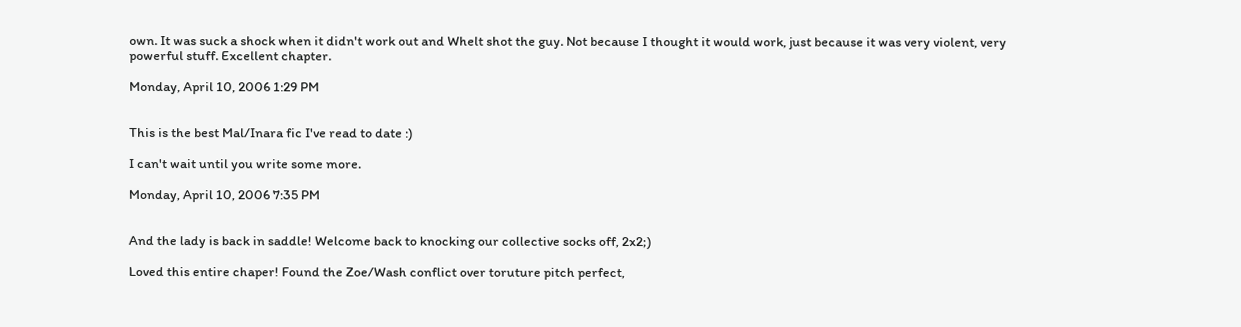own. It was suck a shock when it didn't work out and Whelt shot the guy. Not because I thought it would work, just because it was very violent, very powerful stuff. Excellent chapter.

Monday, April 10, 2006 1:29 PM


This is the best Mal/Inara fic I've read to date :)

I can't wait until you write some more.

Monday, April 10, 2006 7:35 PM


And the lady is back in saddle! Welcome back to knocking our collective socks off, 2x2;)

Loved this entire chaper! Found the Zoe/Wash conflict over toruture pitch perfect,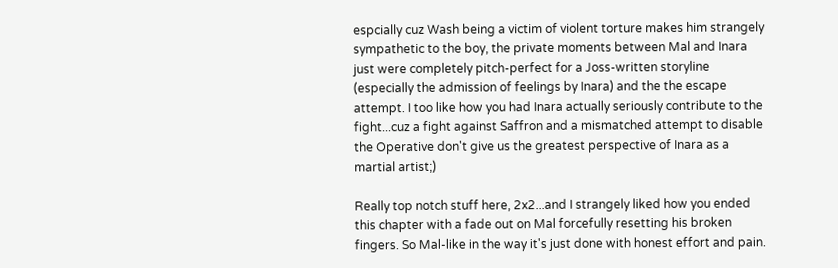espcially cuz Wash being a victim of violent torture makes him strangely sympathetic to the boy, the private moments between Mal and Inara just were completely pitch-perfect for a Joss-written storyline (especially the admission of feelings by Inara) and the the escape attempt. I too like how you had Inara actually seriously contribute to the fight...cuz a fight against Saffron and a mismatched attempt to disable the Operative don't give us the greatest perspective of Inara as a martial artist;)

Really top notch stuff here, 2x2...and I strangely liked how you ended this chapter with a fade out on Mal forcefully resetting his broken fingers. So Mal-like in the way it's just done with honest effort and pain.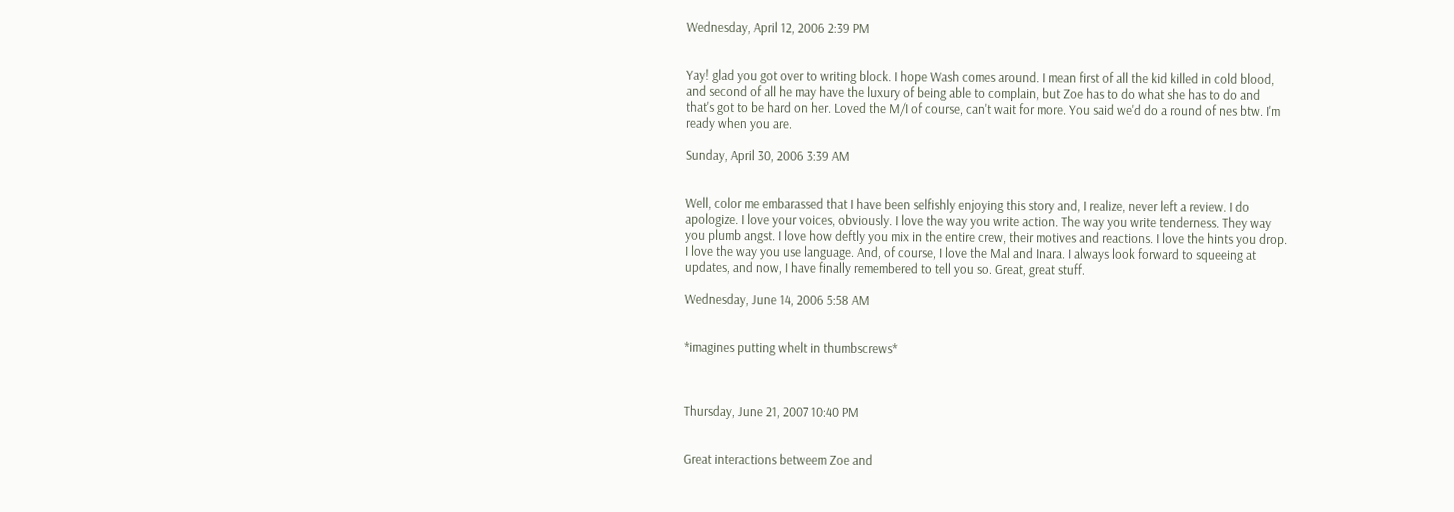Wednesday, April 12, 2006 2:39 PM


Yay! glad you got over to writing block. I hope Wash comes around. I mean first of all the kid killed in cold blood, and second of all he may have the luxury of being able to complain, but Zoe has to do what she has to do and that's got to be hard on her. Loved the M/I of course, can't wait for more. You said we'd do a round of nes btw. I'm ready when you are.

Sunday, April 30, 2006 3:39 AM


Well, color me embarassed that I have been selfishly enjoying this story and, I realize, never left a review. I do apologize. I love your voices, obviously. I love the way you write action. The way you write tenderness. They way you plumb angst. I love how deftly you mix in the entire crew, their motives and reactions. I love the hints you drop. I love the way you use language. And, of course, I love the Mal and Inara. I always look forward to squeeing at updates, and now, I have finally remembered to tell you so. Great, great stuff.

Wednesday, June 14, 2006 5:58 AM


*imagines putting whelt in thumbscrews*



Thursday, June 21, 2007 10:40 PM


Great interactions betweem Zoe and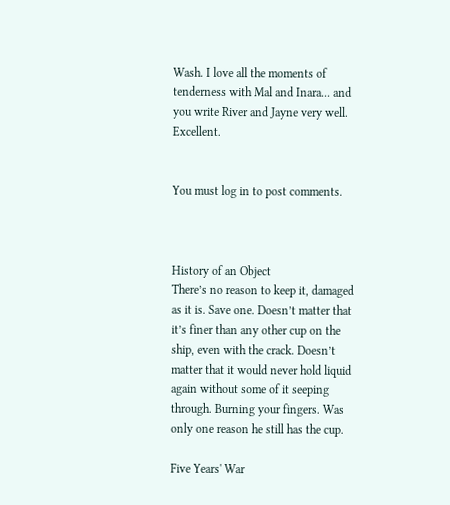Wash. I love all the moments of tenderness with Mal and Inara... and you write River and Jayne very well. Excellent.


You must log in to post comments.



History of an Object
There’s no reason to keep it, damaged as it is. Save one. Doesn’t matter that it’s finer than any other cup on the ship, even with the crack. Doesn’t matter that it would never hold liquid again without some of it seeping through. Burning your fingers. Was only one reason he still has the cup.

Five Years' War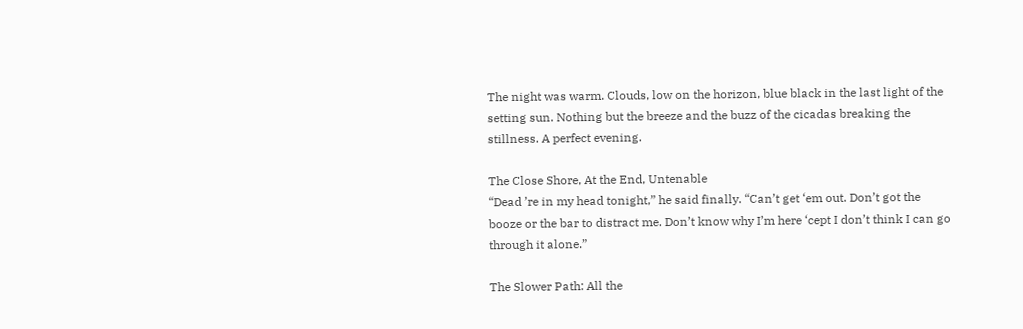The night was warm. Clouds, low on the horizon, blue black in the last light of the setting sun. Nothing but the breeze and the buzz of the cicadas breaking the stillness. A perfect evening.

The Close Shore, At the End, Untenable
“Dead ’re in my head tonight,” he said finally. “Can’t get ‘em out. Don’t got the booze or the bar to distract me. Don’t know why I’m here ‘cept I don’t think I can go through it alone.”

The Slower Path: All the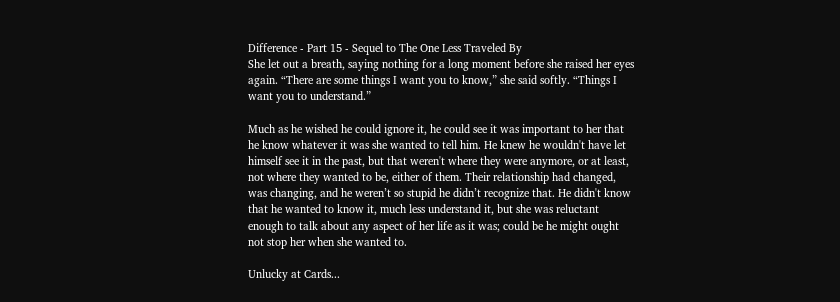Difference - Part 15 - Sequel to The One Less Traveled By
She let out a breath, saying nothing for a long moment before she raised her eyes again. “There are some things I want you to know,” she said softly. “Things I want you to understand.”

Much as he wished he could ignore it, he could see it was important to her that he know whatever it was she wanted to tell him. He knew he wouldn't have let himself see it in the past, but that weren't where they were anymore, or at least, not where they wanted to be, either of them. Their relationship had changed, was changing, and he weren’t so stupid he didn’t recognize that. He didn't know that he wanted to know it, much less understand it, but she was reluctant enough to talk about any aspect of her life as it was; could be he might ought not stop her when she wanted to.

Unlucky at Cards...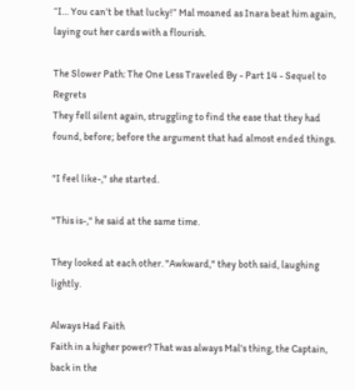“I… You can’t be that lucky!” Mal moaned as Inara beat him again, laying out her cards with a flourish.

The Slower Path: The One Less Traveled By - Part 14 - Sequel to Regrets
They fell silent again, struggling to find the ease that they had found, before; before the argument that had almost ended things.

"I feel like-," she started.

"This is-," he said at the same time.

They looked at each other. "Awkward," they both said, laughing lightly.

Always Had Faith
Faith in a higher power? That was always Mal's thing, the Captain, back in the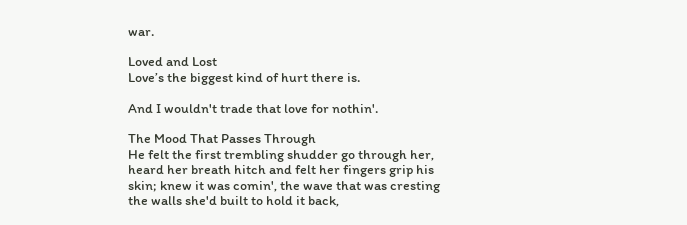war.

Loved and Lost
Love’s the biggest kind of hurt there is.

And I wouldn't trade that love for nothin'.

The Mood That Passes Through
He felt the first trembling shudder go through her, heard her breath hitch and felt her fingers grip his skin; knew it was comin', the wave that was cresting the walls she'd built to hold it back,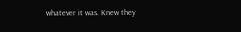whatever it was. Knew they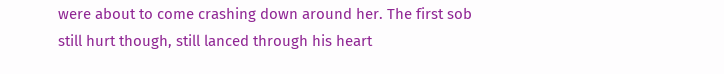were about to come crashing down around her. The first sob still hurt though, still lanced through his heart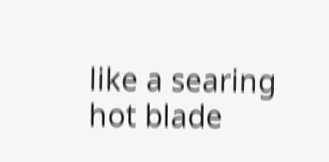like a searing hot blade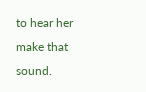to hear her make that sound.